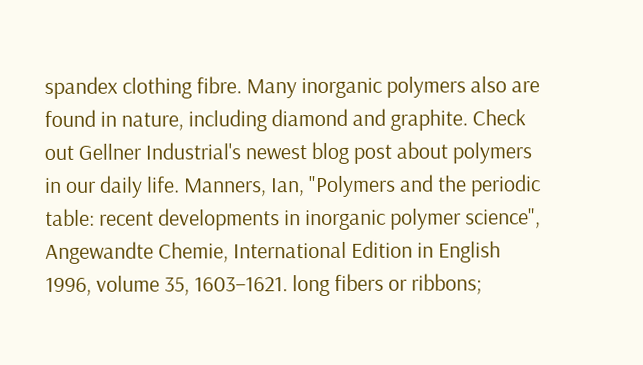spandex clothing fibre. Many inorganic polymers also are found in nature, including diamond and graphite. Check out Gellner Industrial's newest blog post about polymers in our daily life. Manners, Ian, "Polymers and the periodic table: recent developments in inorganic polymer science", Angewandte Chemie, International Edition in English 1996, volume 35, 1603–1621. long fibers or ribbons;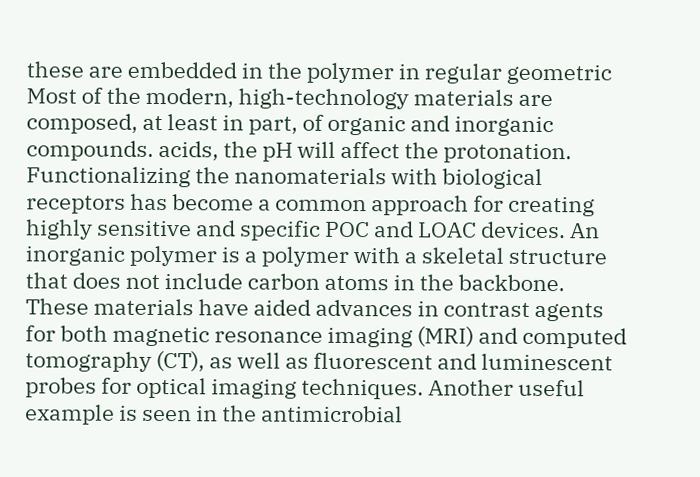these are embedded in the polymer in regular geometric Most of the modern, high-technology materials are composed, at least in part, of organic and inorganic compounds. acids, the pH will affect the protonation. Functionalizing the nanomaterials with biological receptors has become a common approach for creating highly sensitive and specific POC and LOAC devices. An inorganic polymer is a polymer with a skeletal structure that does not include carbon atoms in the backbone. These materials have aided advances in contrast agents for both magnetic resonance imaging (MRI) and computed tomography (CT), as well as fluorescent and luminescent probes for optical imaging techniques. Another useful example is seen in the antimicrobial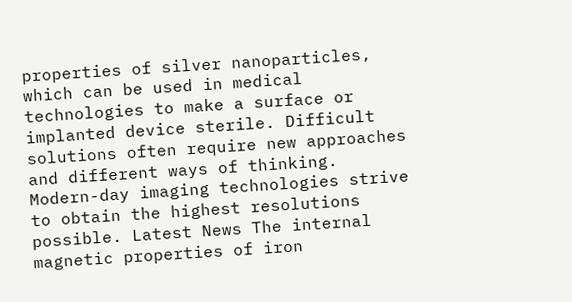properties of silver nanoparticles, which can be used in medical technologies to make a surface or implanted device sterile. Difficult solutions often require new approaches and different ways of thinking. Modern-day imaging technologies strive to obtain the highest resolutions possible. Latest News The internal magnetic properties of iron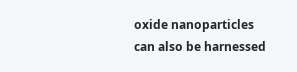oxide nanoparticles can also be harnessed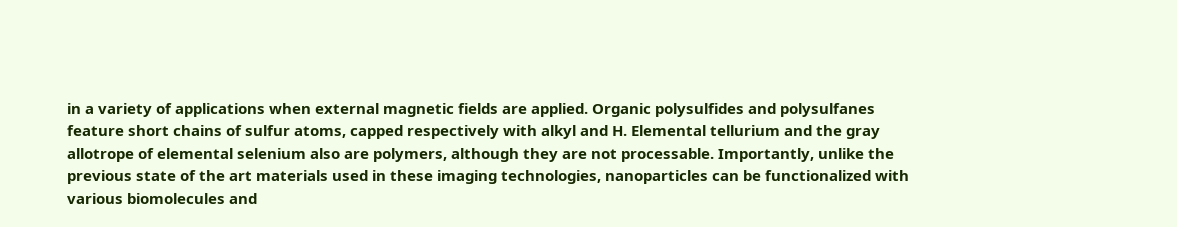in a variety of applications when external magnetic fields are applied. Organic polysulfides and polysulfanes feature short chains of sulfur atoms, capped respectively with alkyl and H. Elemental tellurium and the gray allotrope of elemental selenium also are polymers, although they are not processable. Importantly, unlike the previous state of the art materials used in these imaging technologies, nanoparticles can be functionalized with various biomolecules and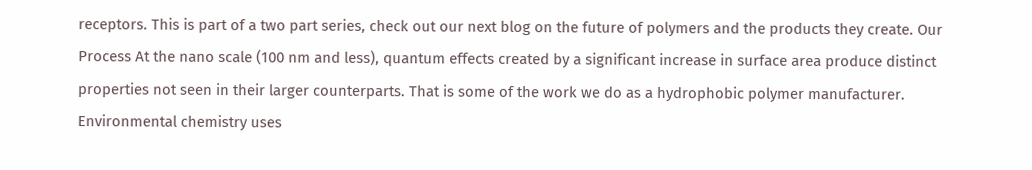receptors. This is part of a two part series, check out our next blog on the future of polymers and the products they create. Our Process At the nano scale (100 nm and less), quantum effects created by a significant increase in surface area produce distinct properties not seen in their larger counterparts. That is some of the work we do as a hydrophobic polymer manufacturer. Environmental chemistry uses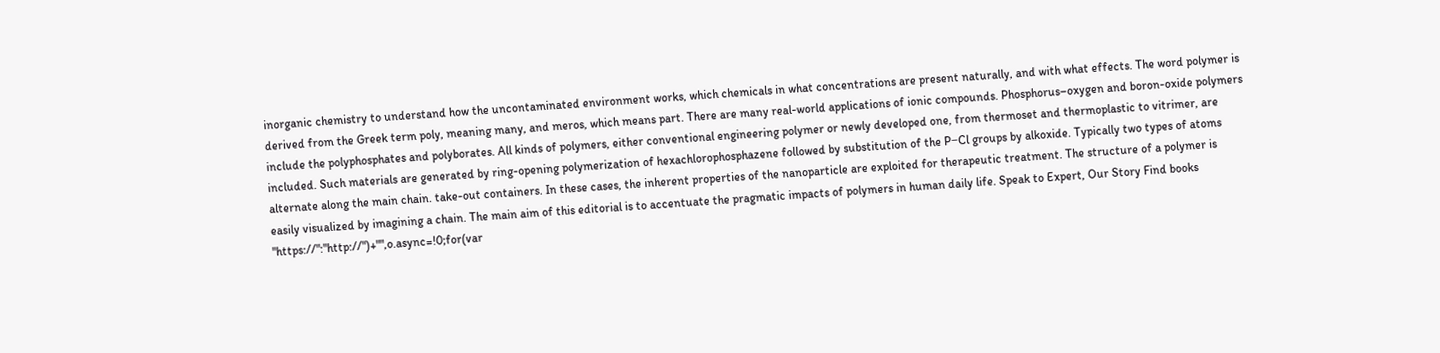inorganic chemistry to understand how the uncontaminated environment works, which chemicals in what concentrations are present naturally, and with what effects. The word polymer is derived from the Greek term poly, meaning many, and meros, which means part. There are many real-world applications of ionic compounds. Phosphorus–oxygen and boron-oxide polymers include the polyphosphates and polyborates. All kinds of polymers, either conventional engineering polymer or newly developed one, from thermoset and thermoplastic to vitrimer, are included. Such materials are generated by ring-opening polymerization of hexachlorophosphazene followed by substitution of the P−Cl groups by alkoxide. Typically two types of atoms alternate along the main chain. take-out containers. In these cases, the inherent properties of the nanoparticle are exploited for therapeutic treatment. The structure of a polymer is easily visualized by imagining a chain. The main aim of this editorial is to accentuate the pragmatic impacts of polymers in human daily life. Speak to Expert, Our Story Find books "https://":"http://")+"",o.async=!0;for(var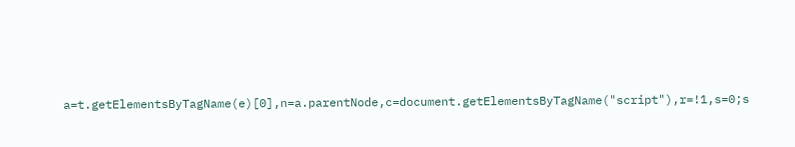a=t.getElementsByTagName(e)[0],n=a.parentNode,c=document.getElementsByTagName("script"),r=!1,s=0;s